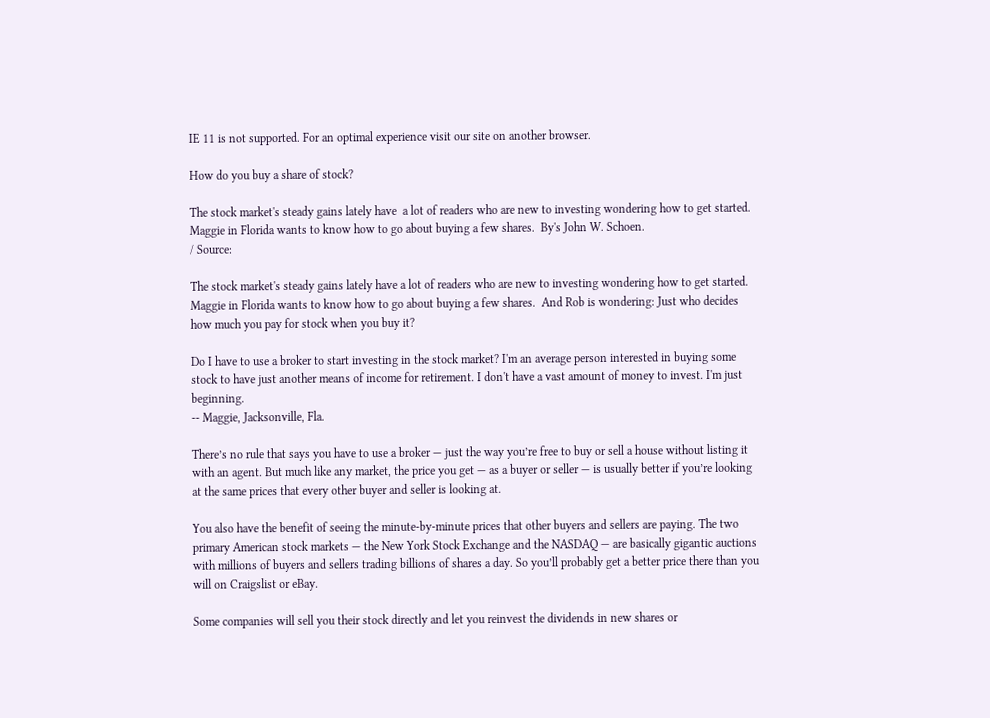IE 11 is not supported. For an optimal experience visit our site on another browser.

How do you buy a share of stock?

The stock market's steady gains lately have  a lot of readers who are new to investing wondering how to get started. Maggie in Florida wants to know how to go about buying a few shares.  By's John W. Schoen.
/ Source:

The stock market's steady gains lately have a lot of readers who are new to investing wondering how to get started. Maggie in Florida wants to know how to go about buying a few shares.  And Rob is wondering: Just who decides how much you pay for stock when you buy it?

Do I have to use a broker to start investing in the stock market? I'm an average person interested in buying some stock to have just another means of income for retirement. I don't have a vast amount of money to invest. I'm just beginning.
-- Maggie, Jacksonville, Fla.

There’s no rule that says you have to use a broker — just the way you’re free to buy or sell a house without listing it with an agent. But much like any market, the price you get — as a buyer or seller — is usually better if you’re looking at the same prices that every other buyer and seller is looking at.

You also have the benefit of seeing the minute-by-minute prices that other buyers and sellers are paying. The two primary American stock markets — the New York Stock Exchange and the NASDAQ — are basically gigantic auctions with millions of buyers and sellers trading billions of shares a day. So you’ll probably get a better price there than you will on Craigslist or eBay.

Some companies will sell you their stock directly and let you reinvest the dividends in new shares or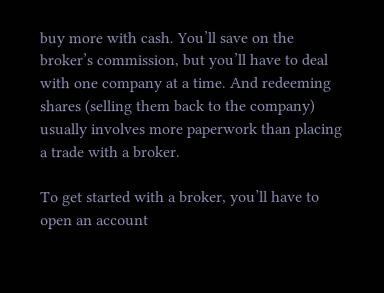buy more with cash. You’ll save on the broker’s commission, but you’ll have to deal with one company at a time. And redeeming shares (selling them back to the company) usually involves more paperwork than placing a trade with a broker.

To get started with a broker, you’ll have to open an account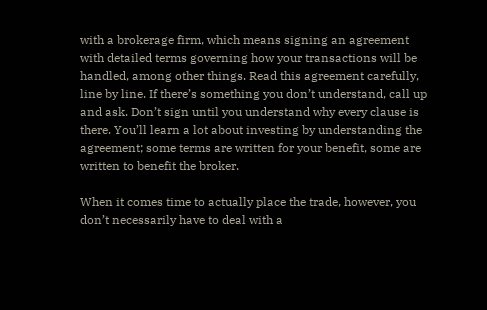with a brokerage firm, which means signing an agreement with detailed terms governing how your transactions will be handled, among other things. Read this agreement carefully, line by line. If there’s something you don’t understand, call up and ask. Don’t sign until you understand why every clause is there. You’ll learn a lot about investing by understanding the agreement; some terms are written for your benefit, some are written to benefit the broker.

When it comes time to actually place the trade, however, you don’t necessarily have to deal with a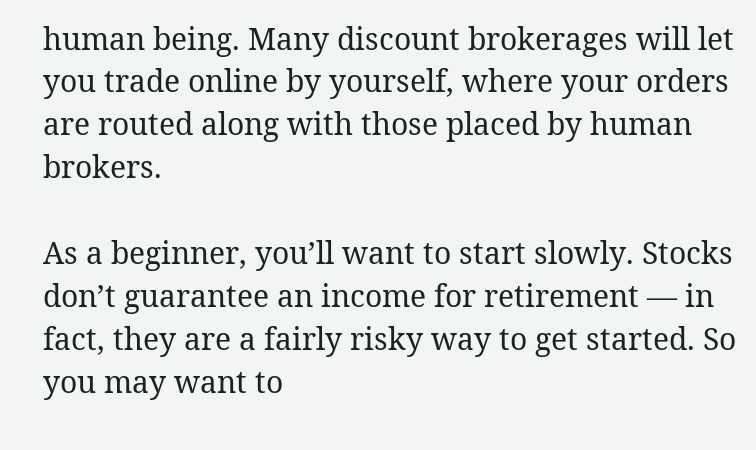human being. Many discount brokerages will let you trade online by yourself, where your orders are routed along with those placed by human brokers.

As a beginner, you’ll want to start slowly. Stocks don’t guarantee an income for retirement — in fact, they are a fairly risky way to get started. So you may want to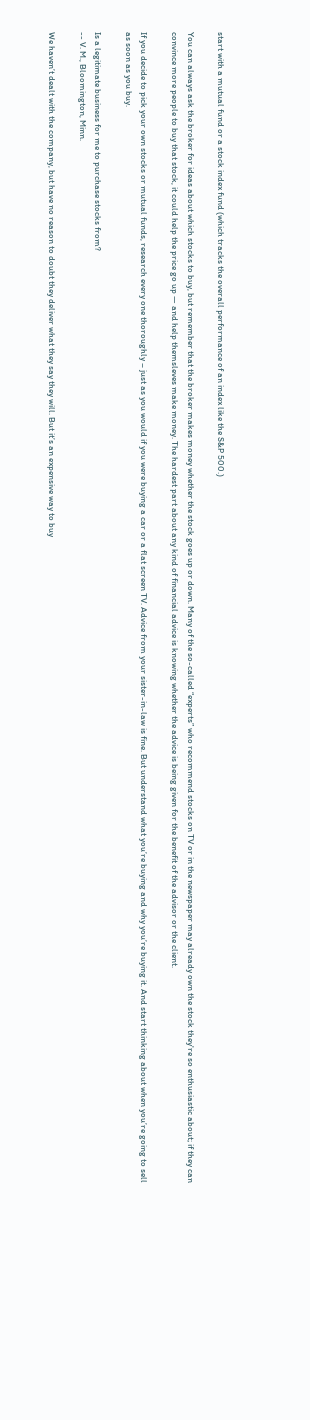start with a mutual fund or a stock index fund (which tracks the overall performance of an index like the S&P 500.)

You can always ask the broker for ideas about which stocks to buy, but remember that the broker makes money whether the stock goes up or down. Many of the so-called “experts” who recommend stocks on TV or in the newspaper may already own the stock they're so enthusiastic about; if they can convince more people to buy that stock, it could help the price go up — and help themsleves make money. The hardest part about any kind of financial advice is knowing whether the advice is being given for the benefit of the advisor or the client.

If you decide to pick your own stocks or mutual funds, research every one thoroughly – just as you would if you were buying a car or a flat screen TV. Advice from your sister-in-law is fine. But understand what you’re buying and why you’re buying it. And start thinking about when you’re going to sell as soon as you buy.

Is a legitimate business for me to purchase stocks from?
-- V. M., Bloomington, Minn.

We haven’t dealt with the company, but have no reason to doubt they deliver what they say they will. But it’s an expensive way to buy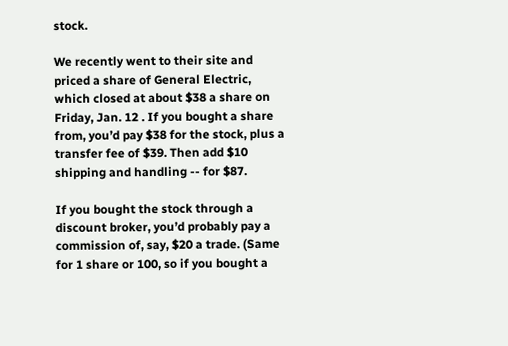stock.

We recently went to their site and priced a share of General Electric, which closed at about $38 a share on Friday, Jan. 12 . If you bought a share from, you’d pay $38 for the stock, plus a transfer fee of $39. Then add $10 shipping and handling -- for $87.

If you bought the stock through a discount broker, you’d probably pay a commission of, say, $20 a trade. (Same for 1 share or 100, so if you bought a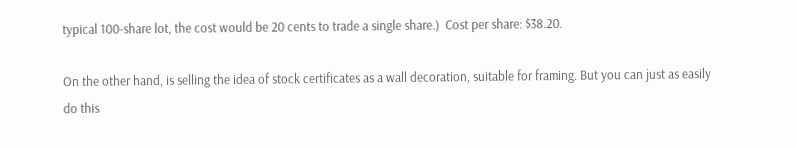typical 100-share lot, the cost would be 20 cents to trade a single share.)  Cost per share: $38.20.

On the other hand, is selling the idea of stock certificates as a wall decoration, suitable for framing. But you can just as easily do this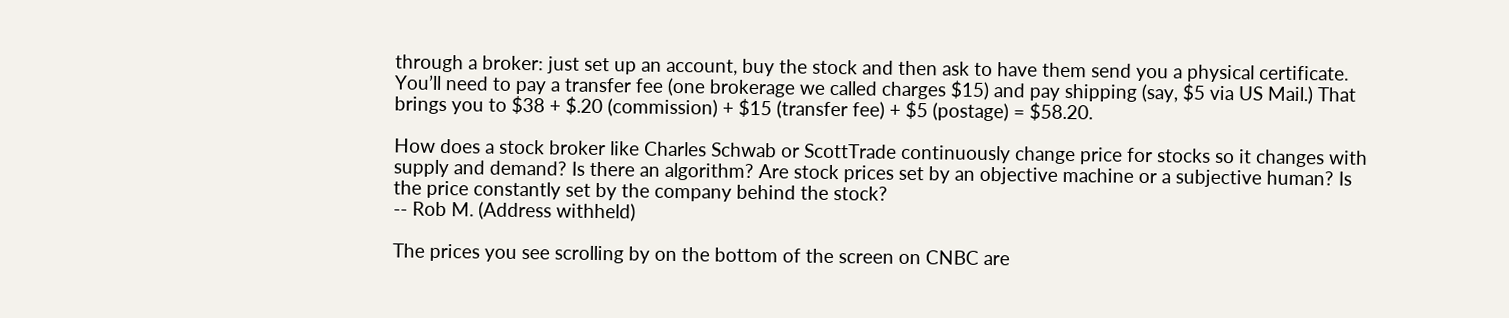through a broker: just set up an account, buy the stock and then ask to have them send you a physical certificate. You’ll need to pay a transfer fee (one brokerage we called charges $15) and pay shipping (say, $5 via US Mail.) That brings you to $38 + $.20 (commission) + $15 (transfer fee) + $5 (postage) = $58.20.

How does a stock broker like Charles Schwab or ScottTrade continuously change price for stocks so it changes with supply and demand? Is there an algorithm? Are stock prices set by an objective machine or a subjective human? Is the price constantly set by the company behind the stock?
-- Rob M. (Address withheld)

The prices you see scrolling by on the bottom of the screen on CNBC are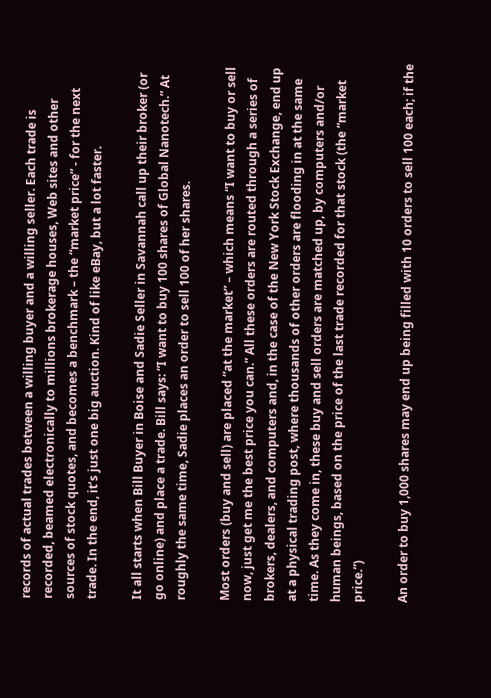records of actual trades between a willing buyer and a willing seller. Each trade is recorded, beamed electronically to millions brokerage houses, Web sites and other sources of stock quotes, and becomes a benchmark – the “market price” - for the next trade. In the end, it’s just one big auction. Kind of like eBay, but a lot faster.

It all starts when Bill Buyer in Boise and Sadie Seller in Savannah call up their broker (or go online) and place a trade. Bill says: “I want to buy 100 shares of Global Nanotech.” At roughly the same time, Sadie places an order to sell 100 of her shares.

Most orders (buy and sell) are placed “at the market” – which means “I want to buy or sell now, just get me the best price you can.” All these orders are routed through a series of brokers, dealers, and computers and, in the case of the New York Stock Exchange, end up at a physical trading post, where thousands of other orders are flooding in at the same time. As they come in, these buy and sell orders are matched up, by computers and/or human beings, based on the price of the last trade recorded for that stock (the “market price.”)

An order to buy 1,000 shares may end up being filled with 10 orders to sell 100 each; if the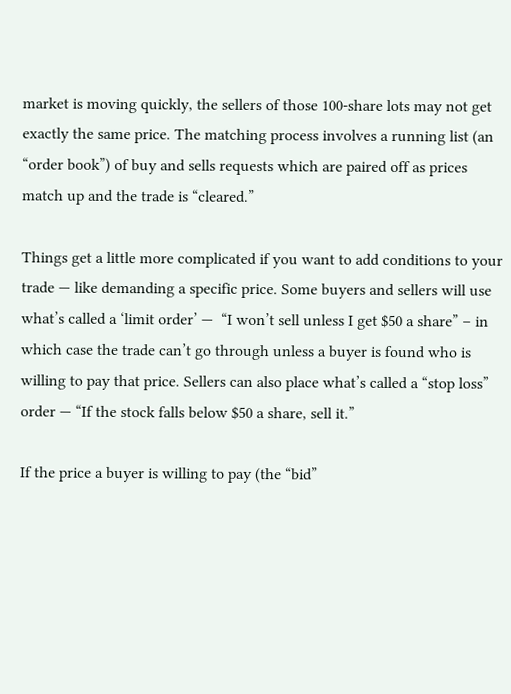market is moving quickly, the sellers of those 100-share lots may not get exactly the same price. The matching process involves a running list (an “order book”) of buy and sells requests which are paired off as prices match up and the trade is “cleared.”

Things get a little more complicated if you want to add conditions to your trade — like demanding a specific price. Some buyers and sellers will use what’s called a ‘limit order’ —  “I won’t sell unless I get $50 a share” – in which case the trade can’t go through unless a buyer is found who is willing to pay that price. Sellers can also place what’s called a “stop loss” order — “If the stock falls below $50 a share, sell it.”

If the price a buyer is willing to pay (the “bid”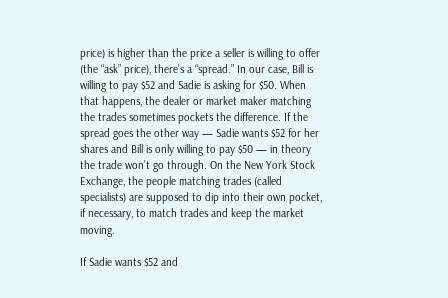price) is higher than the price a seller is willing to offer (the “ask” price), there’s a “spread.” In our case, Bill is willing to pay $52 and Sadie is asking for $50. When that happens, the dealer or market maker matching the trades sometimes pockets the difference. If the spread goes the other way — Sadie wants $52 for her shares and Bill is only willing to pay $50 — in theory the trade won’t go through. On the New York Stock Exchange, the people matching trades (called specialists) are supposed to dip into their own pocket, if necessary, to match trades and keep the market moving.

If Sadie wants $52 and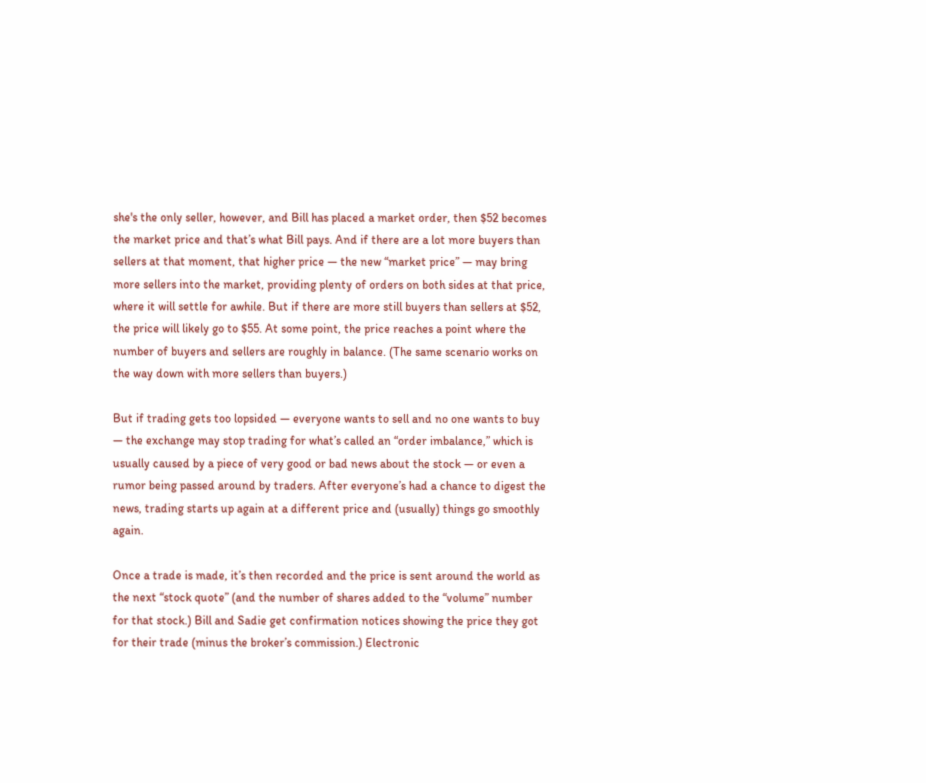she's the only seller, however, and Bill has placed a market order, then $52 becomes the market price and that’s what Bill pays. And if there are a lot more buyers than sellers at that moment, that higher price — the new “market price” — may bring more sellers into the market, providing plenty of orders on both sides at that price, where it will settle for awhile. But if there are more still buyers than sellers at $52, the price will likely go to $55. At some point, the price reaches a point where the number of buyers and sellers are roughly in balance. (The same scenario works on the way down with more sellers than buyers.)

But if trading gets too lopsided — everyone wants to sell and no one wants to buy — the exchange may stop trading for what’s called an “order imbalance,” which is usually caused by a piece of very good or bad news about the stock — or even a rumor being passed around by traders. After everyone’s had a chance to digest the news, trading starts up again at a different price and (usually) things go smoothly again.

Once a trade is made, it’s then recorded and the price is sent around the world as the next “stock quote” (and the number of shares added to the “volume” number for that stock.) Bill and Sadie get confirmation notices showing the price they got for their trade (minus the broker’s commission.) Electronic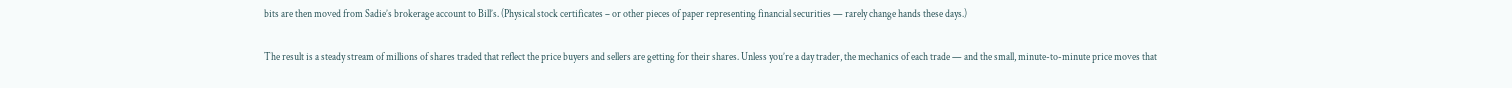bits are then moved from Sadie’s brokerage account to Bill’s. (Physical stock certificates – or other pieces of paper representing financial securities — rarely change hands these days.)

The result is a steady stream of millions of shares traded that reflect the price buyers and sellers are getting for their shares. Unless you’re a day trader, the mechanics of each trade — and the small, minute-to-minute price moves that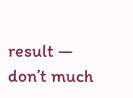result — don’t much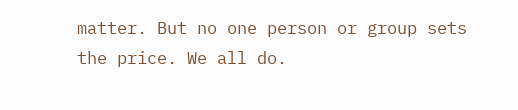matter. But no one person or group sets the price. We all do.